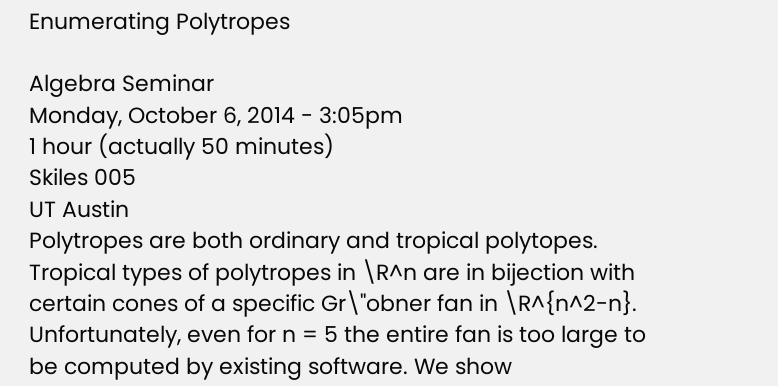Enumerating Polytropes

Algebra Seminar
Monday, October 6, 2014 - 3:05pm
1 hour (actually 50 minutes)
Skiles 005
UT Austin
Polytropes are both ordinary and tropical polytopes. Tropical types of polytropes in \R^n are in bijection with certain cones of a specific Gr\"obner fan in \R^{n^2-n}. Unfortunately, even for n = 5 the entire fan is too large to be computed by existing software. We show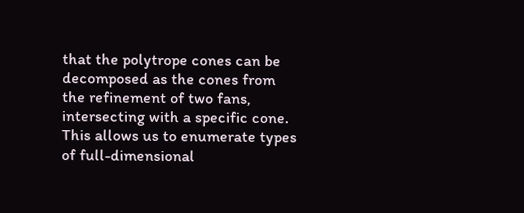that the polytrope cones can be decomposed as the cones from the refinement of two fans, intersecting with a specific cone. This allows us to enumerate types of full-dimensional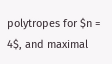polytropes for $n = 4$, and maximal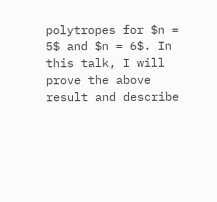polytropes for $n = 5$ and $n = 6$. In this talk, I will prove the above result and describe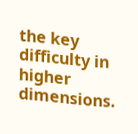the key difficulty in higher dimensions.